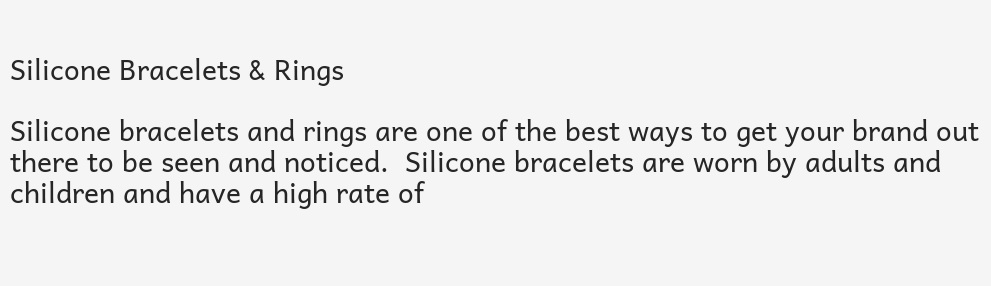Silicone Bracelets & Rings

Silicone bracelets and rings are one of the best ways to get your brand out there to be seen and noticed.  Silicone bracelets are worn by adults and children and have a high rate of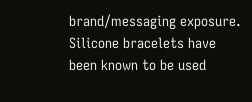brand/messaging exposure.  Silicone bracelets have been known to be used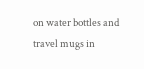on water bottles and travel mugs in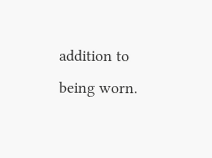addition to being worn.